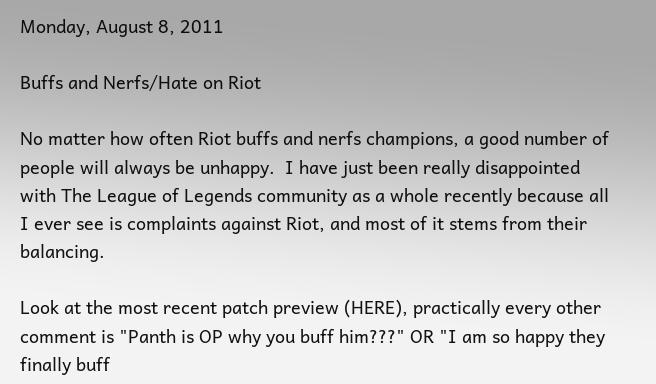Monday, August 8, 2011

Buffs and Nerfs/Hate on Riot

No matter how often Riot buffs and nerfs champions, a good number of people will always be unhappy.  I have just been really disappointed with The League of Legends community as a whole recently because all I ever see is complaints against Riot, and most of it stems from their balancing.

Look at the most recent patch preview (HERE), practically every other comment is "Panth is OP why you buff him???" OR "I am so happy they finally buff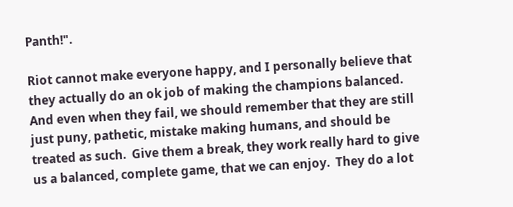Panth!".

Riot cannot make everyone happy, and I personally believe that they actually do an ok job of making the champions balanced.  And even when they fail, we should remember that they are still just puny, pathetic, mistake making humans, and should be treated as such.  Give them a break, they work really hard to give us a balanced, complete game, that we can enjoy.  They do a lot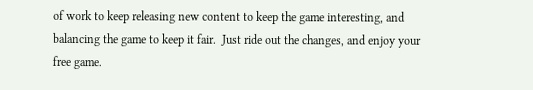of work to keep releasing new content to keep the game interesting, and balancing the game to keep it fair.  Just ride out the changes, and enjoy your free game.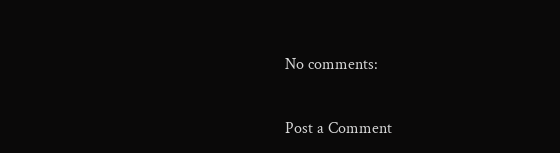No comments:

Post a Comment